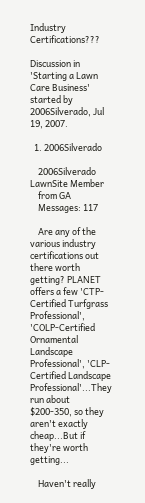Industry Certifications???

Discussion in 'Starting a Lawn Care Business' started by 2006Silverado, Jul 19, 2007.

  1. 2006Silverado

    2006Silverado LawnSite Member
    from GA
    Messages: 117

    Are any of the various industry certifications out there worth getting? PLANET offers a few 'CTP-Certified Turfgrass Professional', 'COLP-Certified Ornamental Landscape Professional', 'CLP-Certified Landscape Professional'...They run about $200-350, so they aren't exactly cheap...But if they're worth getting...

    Haven't really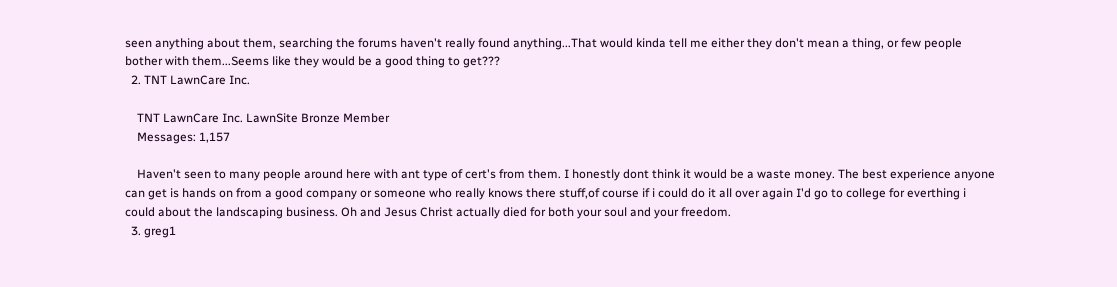seen anything about them, searching the forums haven't really found anything...That would kinda tell me either they don't mean a thing, or few people bother with them...Seems like they would be a good thing to get???
  2. TNT LawnCare Inc.

    TNT LawnCare Inc. LawnSite Bronze Member
    Messages: 1,157

    Haven't seen to many people around here with ant type of cert's from them. I honestly dont think it would be a waste money. The best experience anyone can get is hands on from a good company or someone who really knows there stuff,of course if i could do it all over again I'd go to college for everthing i could about the landscaping business. Oh and Jesus Christ actually died for both your soul and your freedom.
  3. greg1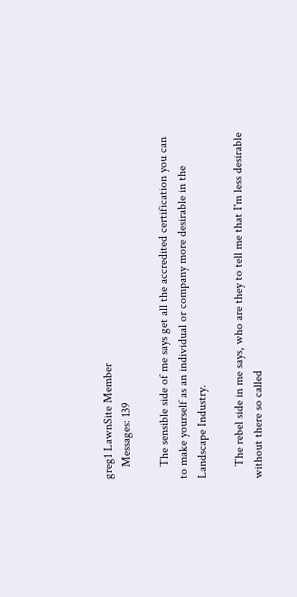greg1 LawnSite Member
    Messages: 139

    The sensible side of me says get all the accredited certification you can to make yourself as an individual or company more desirable in the Landscape Industry.

    The rebel side in me says, who are they to tell me that I'm less desirable without there so called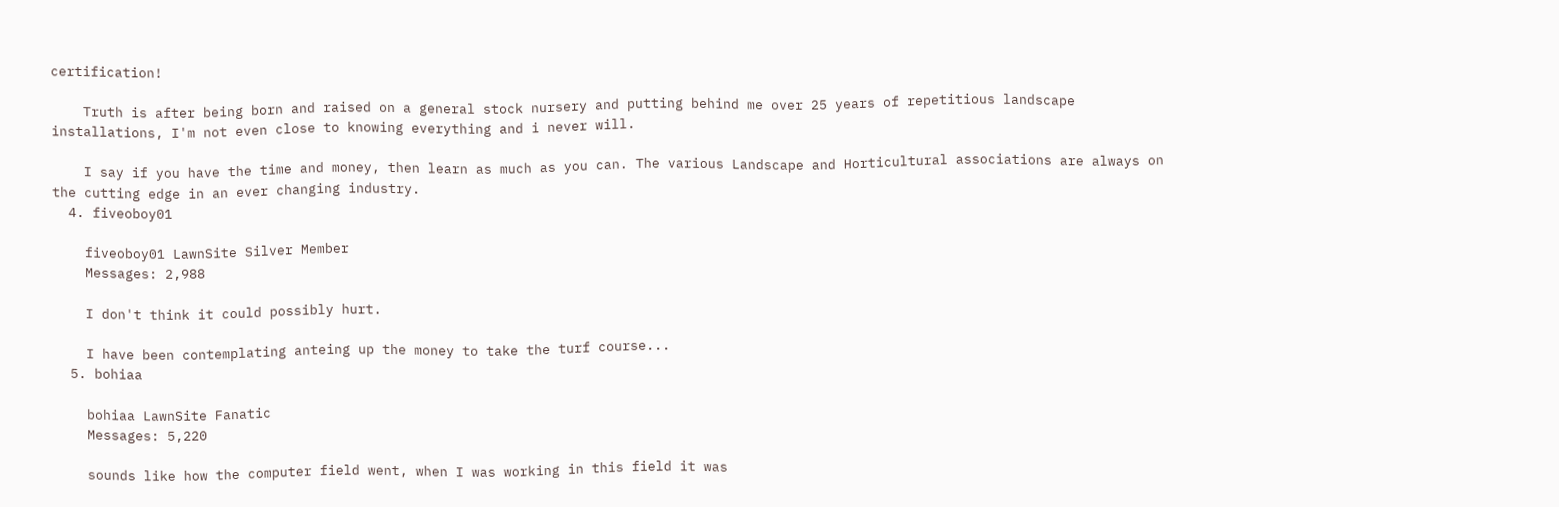certification!

    Truth is after being born and raised on a general stock nursery and putting behind me over 25 years of repetitious landscape installations, I'm not even close to knowing everything and i never will.

    I say if you have the time and money, then learn as much as you can. The various Landscape and Horticultural associations are always on the cutting edge in an ever changing industry.
  4. fiveoboy01

    fiveoboy01 LawnSite Silver Member
    Messages: 2,988

    I don't think it could possibly hurt.

    I have been contemplating anteing up the money to take the turf course...
  5. bohiaa

    bohiaa LawnSite Fanatic
    Messages: 5,220

    sounds like how the computer field went, when I was working in this field it was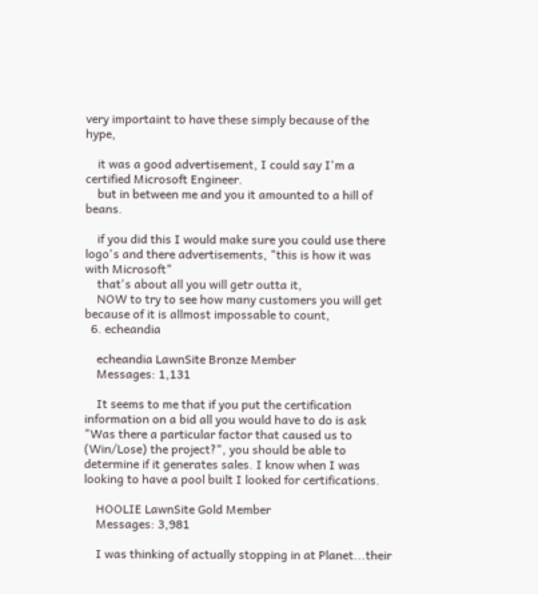very importaint to have these simply because of the hype,

    it was a good advertisement, I could say I'm a certified Microsoft Engineer.
    but in between me and you it amounted to a hill of beans.

    if you did this I would make sure you could use there logo's and there advertisements, "this is how it was with Microsoft"
    that's about all you will getr outta it,
    NOW to try to see how many customers you will get because of it is allmost impossable to count,
  6. echeandia

    echeandia LawnSite Bronze Member
    Messages: 1,131

    It seems to me that if you put the certification information on a bid all you would have to do is ask "Was there a particular factor that caused us to (Win/Lose) the project?", you should be able to determine if it generates sales. I know when I was looking to have a pool built I looked for certifications.

    HOOLIE LawnSite Gold Member
    Messages: 3,981

    I was thinking of actually stopping in at Planet...their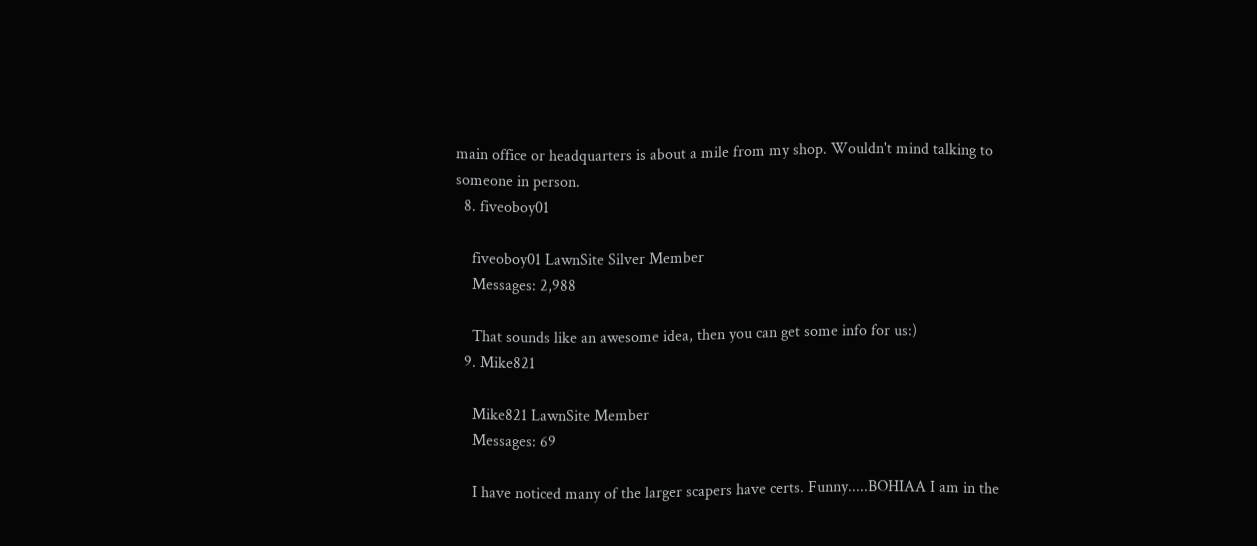main office or headquarters is about a mile from my shop. Wouldn't mind talking to someone in person.
  8. fiveoboy01

    fiveoboy01 LawnSite Silver Member
    Messages: 2,988

    That sounds like an awesome idea, then you can get some info for us:)
  9. Mike821

    Mike821 LawnSite Member
    Messages: 69

    I have noticed many of the larger scapers have certs. Funny.....BOHIAA I am in the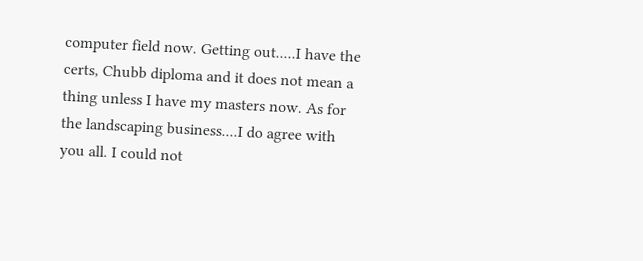computer field now. Getting out.....I have the certs, Chubb diploma and it does not mean a thing unless I have my masters now. As for the landscaping business....I do agree with you all. I could not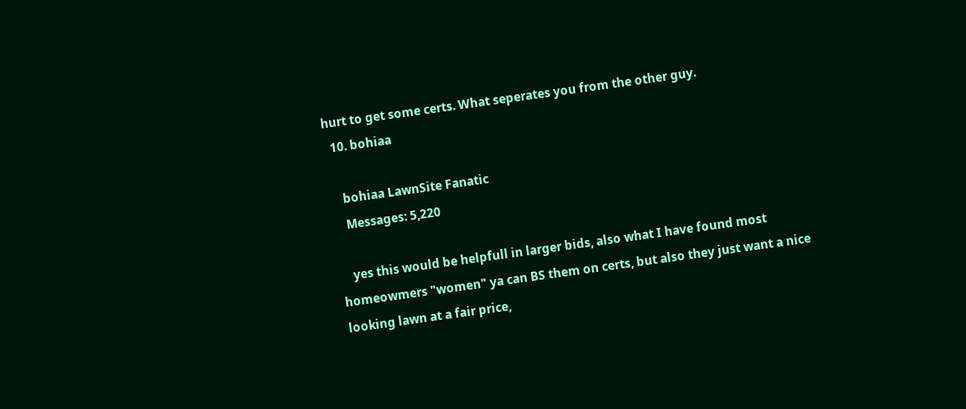hurt to get some certs. What seperates you from the other guy.
  10. bohiaa

    bohiaa LawnSite Fanatic
    Messages: 5,220

    yes this would be helpfull in larger bids, also what I have found most homeowmers "women" ya can BS them on certs, but also they just want a nice looking lawn at a fair price,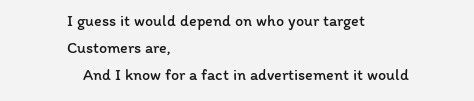I guess it would depend on who your target Customers are,
    And I know for a fact in advertisement it would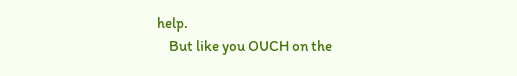help.
    But like you OUCH on the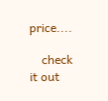price....

    check it out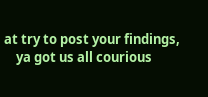at try to post your findings,
    ya got us all courious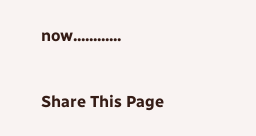now............

Share This Page